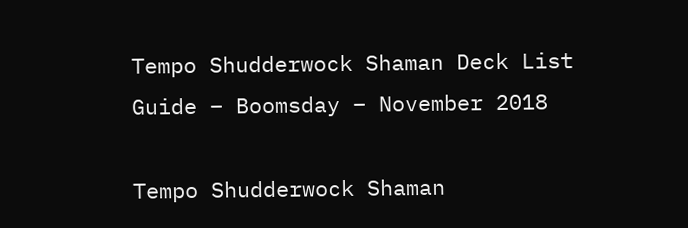Tempo Shudderwock Shaman Deck List Guide – Boomsday – November 2018

Tempo Shudderwock Shaman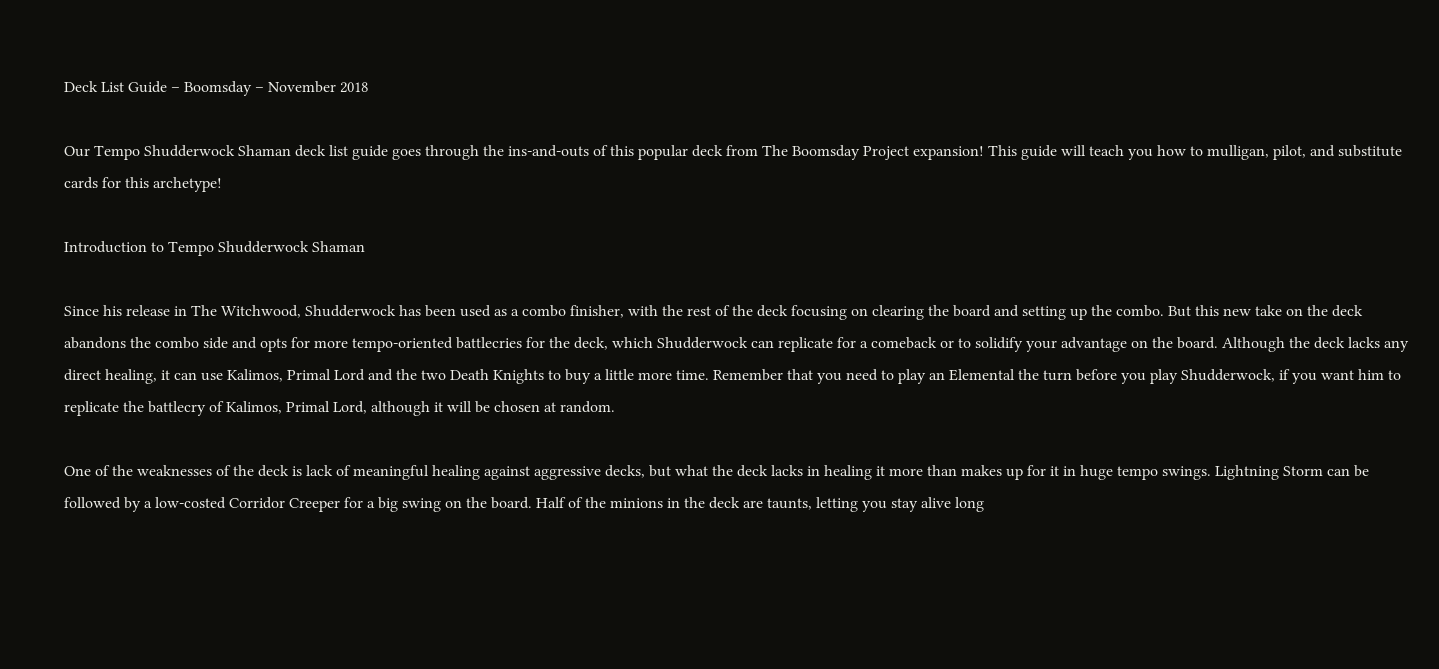Deck List Guide – Boomsday – November 2018

Our Tempo Shudderwock Shaman deck list guide goes through the ins-and-outs of this popular deck from The Boomsday Project expansion! This guide will teach you how to mulligan, pilot, and substitute cards for this archetype!

Introduction to Tempo Shudderwock Shaman

Since his release in The Witchwood, Shudderwock has been used as a combo finisher, with the rest of the deck focusing on clearing the board and setting up the combo. But this new take on the deck abandons the combo side and opts for more tempo-oriented battlecries for the deck, which Shudderwock can replicate for a comeback or to solidify your advantage on the board. Although the deck lacks any direct healing, it can use Kalimos, Primal Lord and the two Death Knights to buy a little more time. Remember that you need to play an Elemental the turn before you play Shudderwock, if you want him to replicate the battlecry of Kalimos, Primal Lord, although it will be chosen at random.

One of the weaknesses of the deck is lack of meaningful healing against aggressive decks, but what the deck lacks in healing it more than makes up for it in huge tempo swings. Lightning Storm can be followed by a low-costed Corridor Creeper for a big swing on the board. Half of the minions in the deck are taunts, letting you stay alive long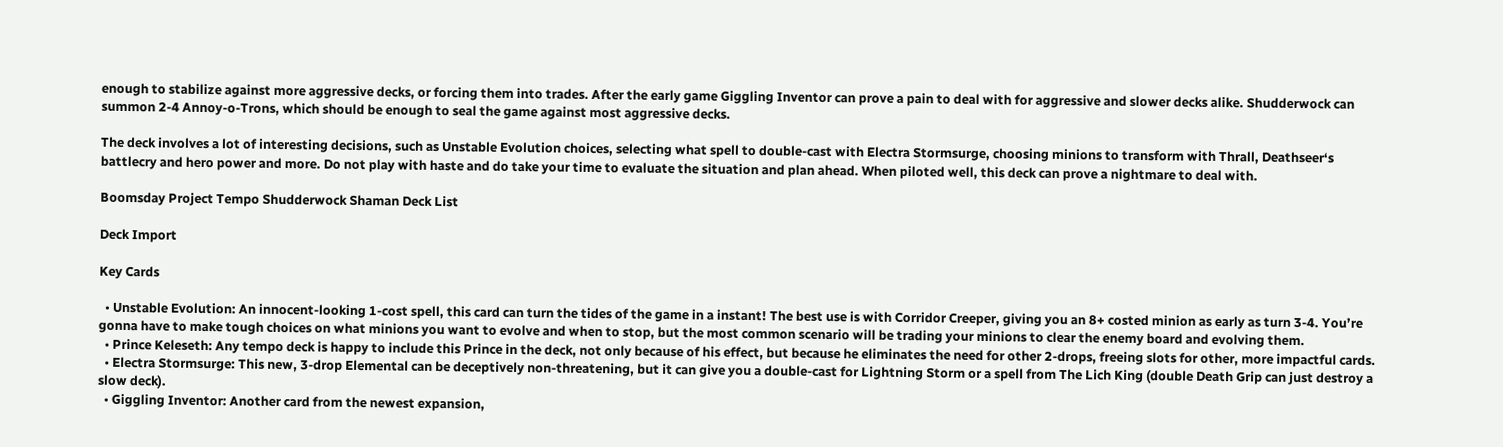enough to stabilize against more aggressive decks, or forcing them into trades. After the early game Giggling Inventor can prove a pain to deal with for aggressive and slower decks alike. Shudderwock can summon 2-4 Annoy-o-Trons, which should be enough to seal the game against most aggressive decks.

The deck involves a lot of interesting decisions, such as Unstable Evolution choices, selecting what spell to double-cast with Electra Stormsurge, choosing minions to transform with Thrall, Deathseer‘s battlecry and hero power and more. Do not play with haste and do take your time to evaluate the situation and plan ahead. When piloted well, this deck can prove a nightmare to deal with.

Boomsday Project Tempo Shudderwock Shaman Deck List

Deck Import

Key Cards

  • Unstable Evolution: An innocent-looking 1-cost spell, this card can turn the tides of the game in a instant! The best use is with Corridor Creeper, giving you an 8+ costed minion as early as turn 3-4. You’re gonna have to make tough choices on what minions you want to evolve and when to stop, but the most common scenario will be trading your minions to clear the enemy board and evolving them.
  • Prince Keleseth: Any tempo deck is happy to include this Prince in the deck, not only because of his effect, but because he eliminates the need for other 2-drops, freeing slots for other, more impactful cards.
  • Electra Stormsurge: This new, 3-drop Elemental can be deceptively non-threatening, but it can give you a double-cast for Lightning Storm or a spell from The Lich King (double Death Grip can just destroy a slow deck).
  • Giggling Inventor: Another card from the newest expansion,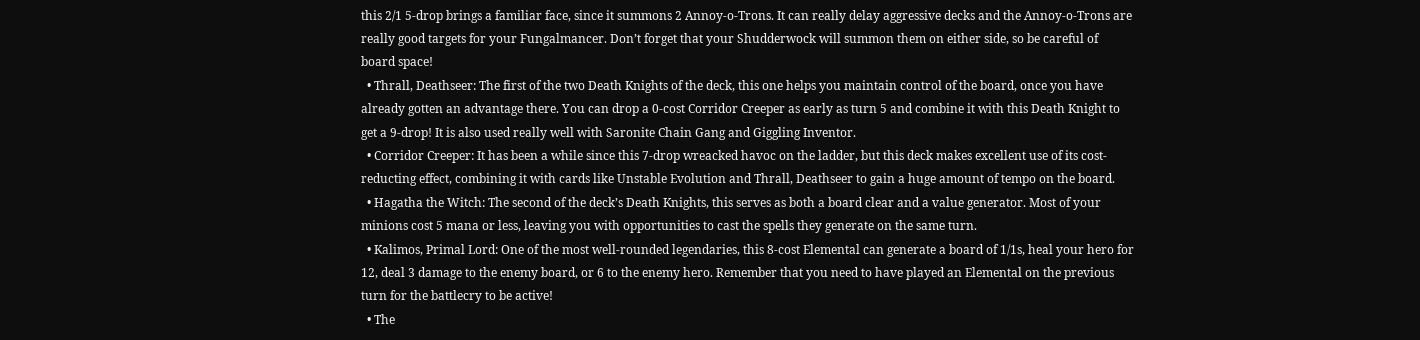this 2/1 5-drop brings a familiar face, since it summons 2 Annoy-o-Trons. It can really delay aggressive decks and the Annoy-o-Trons are really good targets for your Fungalmancer. Don’t forget that your Shudderwock will summon them on either side, so be careful of board space!
  • Thrall, Deathseer: The first of the two Death Knights of the deck, this one helps you maintain control of the board, once you have already gotten an advantage there. You can drop a 0-cost Corridor Creeper as early as turn 5 and combine it with this Death Knight to get a 9-drop! It is also used really well with Saronite Chain Gang and Giggling Inventor.
  • Corridor Creeper: It has been a while since this 7-drop wreacked havoc on the ladder, but this deck makes excellent use of its cost-reducting effect, combining it with cards like Unstable Evolution and Thrall, Deathseer to gain a huge amount of tempo on the board.
  • Hagatha the Witch: The second of the deck’s Death Knights, this serves as both a board clear and a value generator. Most of your minions cost 5 mana or less, leaving you with opportunities to cast the spells they generate on the same turn.
  • Kalimos, Primal Lord: One of the most well-rounded legendaries, this 8-cost Elemental can generate a board of 1/1s, heal your hero for 12, deal 3 damage to the enemy board, or 6 to the enemy hero. Remember that you need to have played an Elemental on the previous turn for the battlecry to be active!
  • The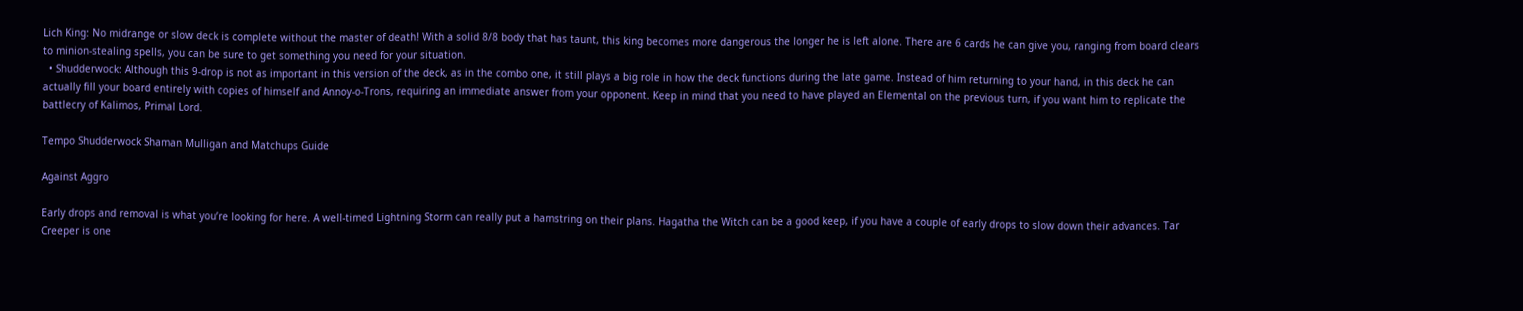Lich King: No midrange or slow deck is complete without the master of death! With a solid 8/8 body that has taunt, this king becomes more dangerous the longer he is left alone. There are 6 cards he can give you, ranging from board clears to minion-stealing spells, you can be sure to get something you need for your situation.
  • Shudderwock: Although this 9-drop is not as important in this version of the deck, as in the combo one, it still plays a big role in how the deck functions during the late game. Instead of him returning to your hand, in this deck he can actually fill your board entirely with copies of himself and Annoy-o-Trons, requiring an immediate answer from your opponent. Keep in mind that you need to have played an Elemental on the previous turn, if you want him to replicate the battlecry of Kalimos, Primal Lord.

Tempo Shudderwock Shaman Mulligan and Matchups Guide

Against Aggro

Early drops and removal is what you’re looking for here. A well-timed Lightning Storm can really put a hamstring on their plans. Hagatha the Witch can be a good keep, if you have a couple of early drops to slow down their advances. Tar Creeper is one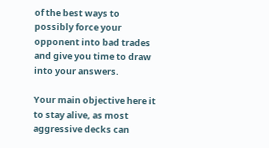of the best ways to possibly force your opponent into bad trades and give you time to draw into your answers.

Your main objective here it to stay alive, as most aggressive decks can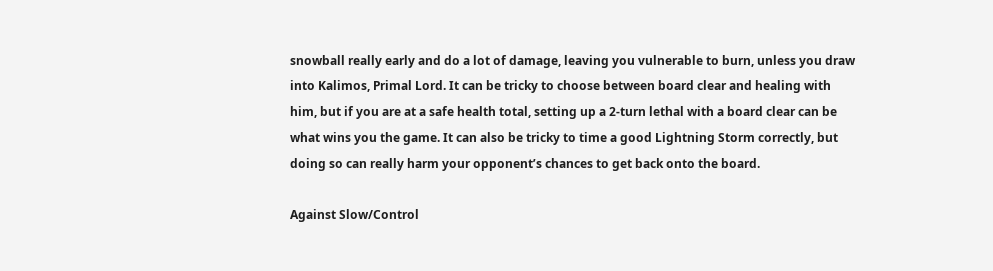snowball really early and do a lot of damage, leaving you vulnerable to burn, unless you draw into Kalimos, Primal Lord. It can be tricky to choose between board clear and healing with him, but if you are at a safe health total, setting up a 2-turn lethal with a board clear can be what wins you the game. It can also be tricky to time a good Lightning Storm correctly, but doing so can really harm your opponent’s chances to get back onto the board.

Against Slow/Control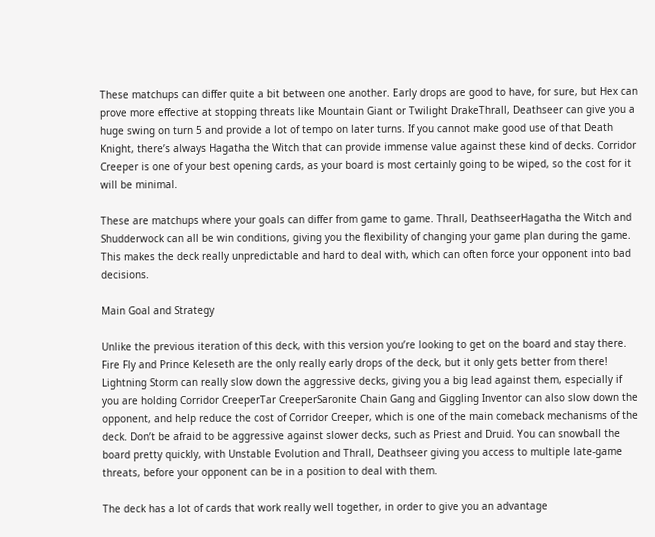These matchups can differ quite a bit between one another. Early drops are good to have, for sure, but Hex can prove more effective at stopping threats like Mountain Giant or Twilight DrakeThrall, Deathseer can give you a huge swing on turn 5 and provide a lot of tempo on later turns. If you cannot make good use of that Death Knight, there’s always Hagatha the Witch that can provide immense value against these kind of decks. Corridor Creeper is one of your best opening cards, as your board is most certainly going to be wiped, so the cost for it will be minimal.

These are matchups where your goals can differ from game to game. Thrall, DeathseerHagatha the Witch and Shudderwock can all be win conditions, giving you the flexibility of changing your game plan during the game. This makes the deck really unpredictable and hard to deal with, which can often force your opponent into bad decisions.

Main Goal and Strategy

Unlike the previous iteration of this deck, with this version you’re looking to get on the board and stay there. Fire Fly and Prince Keleseth are the only really early drops of the deck, but it only gets better from there! Lightning Storm can really slow down the aggressive decks, giving you a big lead against them, especially if you are holding Corridor CreeperTar CreeperSaronite Chain Gang and Giggling Inventor can also slow down the opponent, and help reduce the cost of Corridor Creeper, which is one of the main comeback mechanisms of the deck. Don’t be afraid to be aggressive against slower decks, such as Priest and Druid. You can snowball the board pretty quickly, with Unstable Evolution and Thrall, Deathseer giving you access to multiple late-game threats, before your opponent can be in a position to deal with them.

The deck has a lot of cards that work really well together, in order to give you an advantage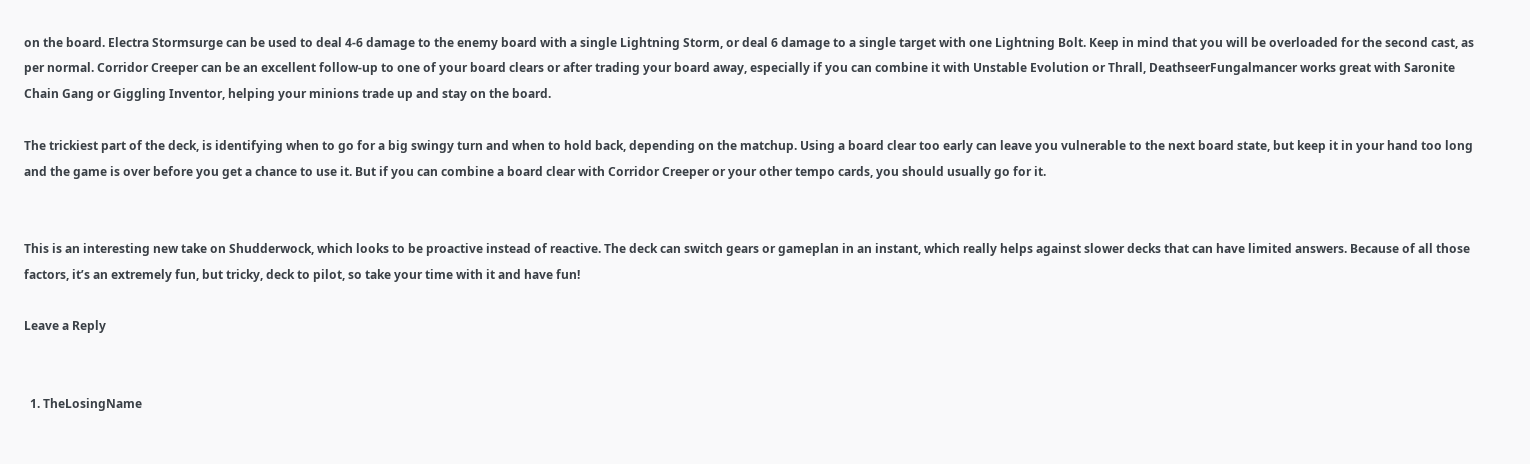on the board. Electra Stormsurge can be used to deal 4-6 damage to the enemy board with a single Lightning Storm, or deal 6 damage to a single target with one Lightning Bolt. Keep in mind that you will be overloaded for the second cast, as per normal. Corridor Creeper can be an excellent follow-up to one of your board clears or after trading your board away, especially if you can combine it with Unstable Evolution or Thrall, DeathseerFungalmancer works great with Saronite Chain Gang or Giggling Inventor, helping your minions trade up and stay on the board.

The trickiest part of the deck, is identifying when to go for a big swingy turn and when to hold back, depending on the matchup. Using a board clear too early can leave you vulnerable to the next board state, but keep it in your hand too long and the game is over before you get a chance to use it. But if you can combine a board clear with Corridor Creeper or your other tempo cards, you should usually go for it.


This is an interesting new take on Shudderwock, which looks to be proactive instead of reactive. The deck can switch gears or gameplan in an instant, which really helps against slower decks that can have limited answers. Because of all those factors, it’s an extremely fun, but tricky, deck to pilot, so take your time with it and have fun!

Leave a Reply


  1. TheLosingName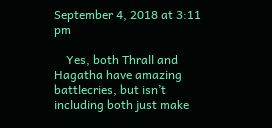September 4, 2018 at 3:11 pm

    Yes, both Thrall and Hagatha have amazing battlecries, but isn’t including both just make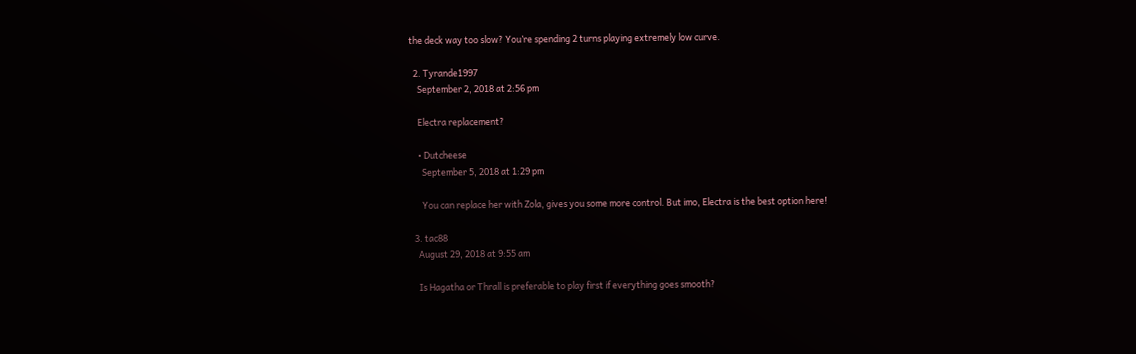the deck way too slow? You’re spending 2 turns playing extremely low curve.

  2. Tyrande1997
    September 2, 2018 at 2:56 pm

    Electra replacement?

    • Dutcheese
      September 5, 2018 at 1:29 pm

      You can replace her with Zola, gives you some more control. But imo, Electra is the best option here!

  3. tac88
    August 29, 2018 at 9:55 am

    Is Hagatha or Thrall is preferable to play first if everything goes smooth?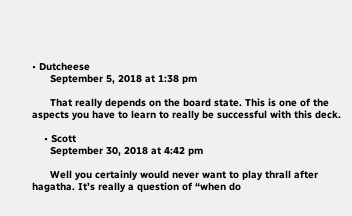• Dutcheese
      September 5, 2018 at 1:38 pm

      That really depends on the board state. This is one of the aspects you have to learn to really be successful with this deck.

    • Scott
      September 30, 2018 at 4:42 pm

      Well you certainly would never want to play thrall after hagatha. It’s really a question of “when do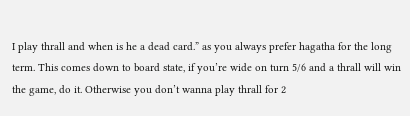I play thrall and when is he a dead card.” as you always prefer hagatha for the long term. This comes down to board state, if you’re wide on turn 5/6 and a thrall will win the game, do it. Otherwise you don’t wanna play thrall for 2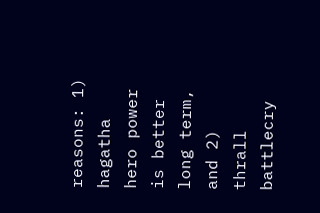reasons: 1) hagatha hero power is better long term, and 2) thrall battlecry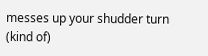messes up your shudder turn (kind of)